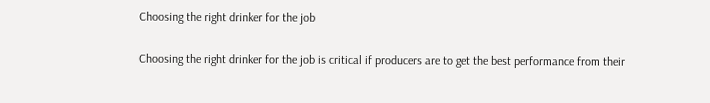Choosing the right drinker for the job

Choosing the right drinker for the job is critical if producers are to get the best performance from their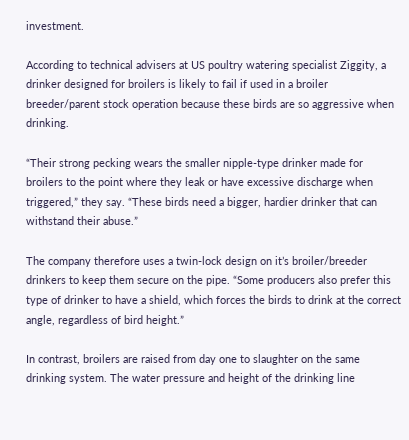investment.

According to technical advisers at US poultry watering specialist Ziggity, a drinker designed for broilers is likely to fail if used in a broiler breeder/parent stock operation because these birds are so aggressive when drinking.

“Their strong pecking wears the smaller nipple-type drinker made for broilers to the point where they leak or have excessive discharge when triggered,” they say. “These birds need a bigger, hardier drinker that can withstand their abuse.”

The company therefore uses a twin-lock design on it’s broiler/breeder drinkers to keep them secure on the pipe. “Some producers also prefer this type of drinker to have a shield, which forces the birds to drink at the correct angle, regardless of bird height.”

In contrast, broilers are raised from day one to slaughter on the same drinking system. The water pressure and height of the drinking line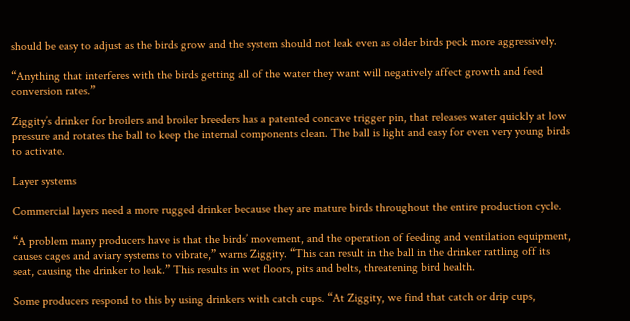should be easy to adjust as the birds grow and the system should not leak even as older birds peck more aggressively.

“Anything that interferes with the birds getting all of the water they want will negatively affect growth and feed conversion rates.”

Ziggity’s drinker for broilers and broiler breeders has a patented concave trigger pin, that releases water quickly at low pressure and rotates the ball to keep the internal components clean. The ball is light and easy for even very young birds to activate.

Layer systems

Commercial layers need a more rugged drinker because they are mature birds throughout the entire production cycle.

“A problem many producers have is that the birds’ movement, and the operation of feeding and ventilation equipment, causes cages and aviary systems to vibrate,” warns Ziggity. “This can result in the ball in the drinker rattling off its seat, causing the drinker to leak.” This results in wet floors, pits and belts, threatening bird health.

Some producers respond to this by using drinkers with catch cups. “At Ziggity, we find that catch or drip cups,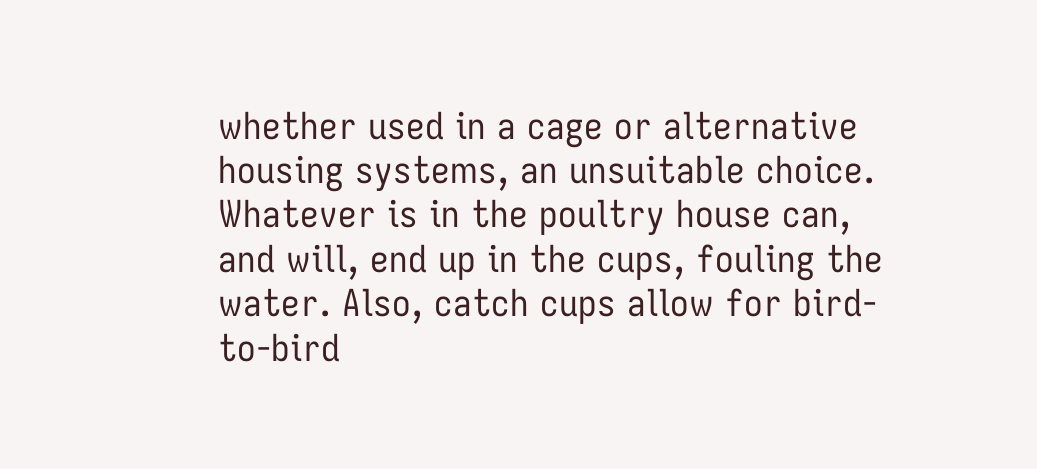whether used in a cage or alternative housing systems, an unsuitable choice. Whatever is in the poultry house can, and will, end up in the cups, fouling the water. Also, catch cups allow for bird-to-bird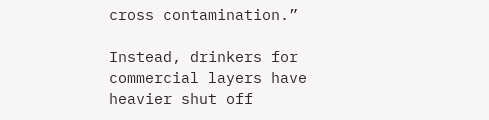cross contamination.”

Instead, drinkers for commercial layers have heavier shut off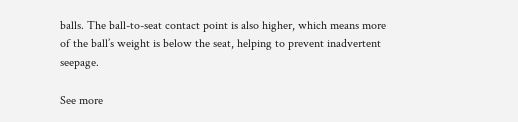balls. The ball-to-seat contact point is also higher, which means more of the ball’s weight is below the seat, helping to prevent inadvertent seepage.

See more